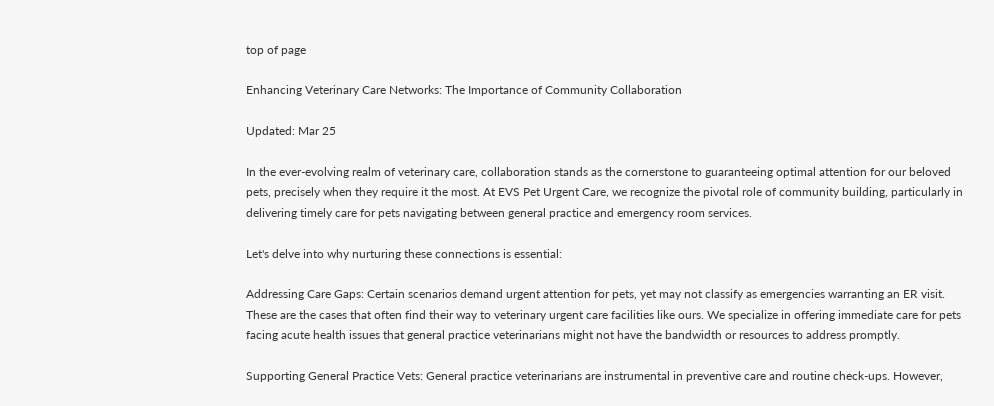top of page

Enhancing Veterinary Care Networks: The Importance of Community Collaboration

Updated: Mar 25

In the ever-evolving realm of veterinary care, collaboration stands as the cornerstone to guaranteeing optimal attention for our beloved pets, precisely when they require it the most. At EVS Pet Urgent Care, we recognize the pivotal role of community building, particularly in delivering timely care for pets navigating between general practice and emergency room services.

Let's delve into why nurturing these connections is essential:

Addressing Care Gaps: Certain scenarios demand urgent attention for pets, yet may not classify as emergencies warranting an ER visit. These are the cases that often find their way to veterinary urgent care facilities like ours. We specialize in offering immediate care for pets facing acute health issues that general practice veterinarians might not have the bandwidth or resources to address promptly.

Supporting General Practice Vets: General practice veterinarians are instrumental in preventive care and routine check-ups. However,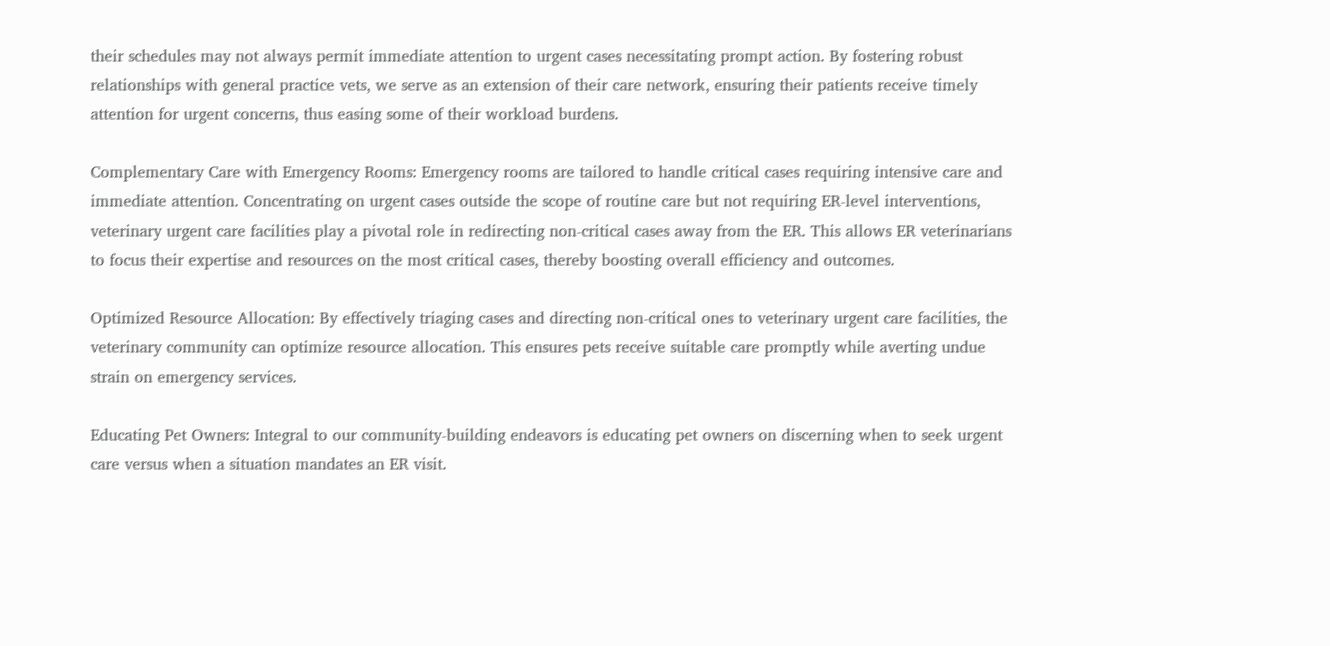their schedules may not always permit immediate attention to urgent cases necessitating prompt action. By fostering robust relationships with general practice vets, we serve as an extension of their care network, ensuring their patients receive timely attention for urgent concerns, thus easing some of their workload burdens.

Complementary Care with Emergency Rooms: Emergency rooms are tailored to handle critical cases requiring intensive care and immediate attention. Concentrating on urgent cases outside the scope of routine care but not requiring ER-level interventions, veterinary urgent care facilities play a pivotal role in redirecting non-critical cases away from the ER. This allows ER veterinarians to focus their expertise and resources on the most critical cases, thereby boosting overall efficiency and outcomes.

Optimized Resource Allocation: By effectively triaging cases and directing non-critical ones to veterinary urgent care facilities, the veterinary community can optimize resource allocation. This ensures pets receive suitable care promptly while averting undue strain on emergency services.

Educating Pet Owners: Integral to our community-building endeavors is educating pet owners on discerning when to seek urgent care versus when a situation mandates an ER visit.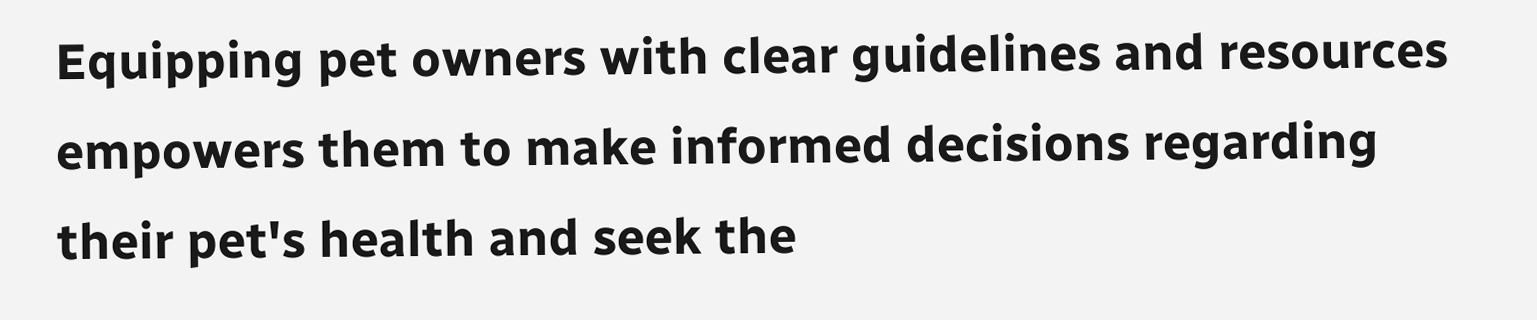Equipping pet owners with clear guidelines and resources empowers them to make informed decisions regarding their pet's health and seek the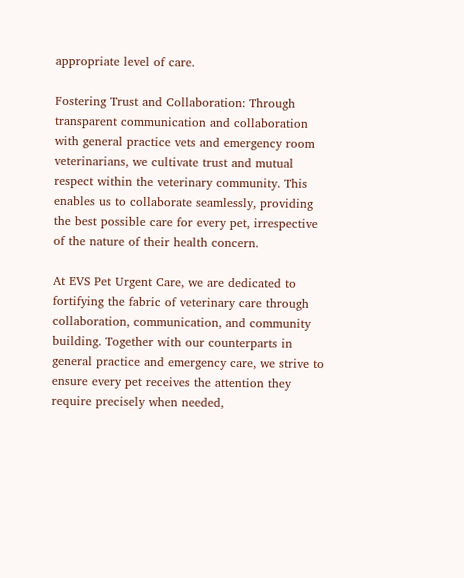appropriate level of care.

Fostering Trust and Collaboration: Through transparent communication and collaboration with general practice vets and emergency room veterinarians, we cultivate trust and mutual respect within the veterinary community. This enables us to collaborate seamlessly, providing the best possible care for every pet, irrespective of the nature of their health concern.

At EVS Pet Urgent Care, we are dedicated to fortifying the fabric of veterinary care through collaboration, communication, and community building. Together with our counterparts in general practice and emergency care, we strive to ensure every pet receives the attention they require precisely when needed,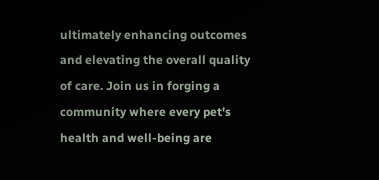ultimately enhancing outcomes and elevating the overall quality of care. Join us in forging a community where every pet's health and well-being are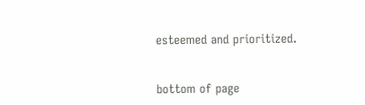esteemed and prioritized.


bottom of page